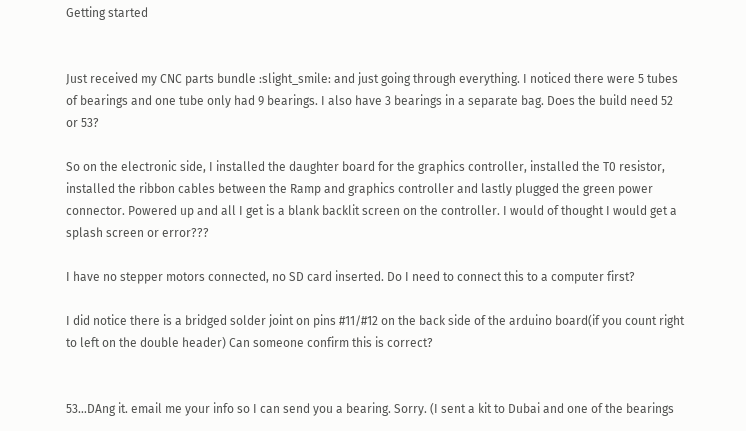Getting started


Just received my CNC parts bundle :slight_smile: and just going through everything. I noticed there were 5 tubes of bearings and one tube only had 9 bearings. I also have 3 bearings in a separate bag. Does the build need 52 or 53?

So on the electronic side, I installed the daughter board for the graphics controller, installed the T0 resistor, installed the ribbon cables between the Ramp and graphics controller and lastly plugged the green power connector. Powered up and all I get is a blank backlit screen on the controller. I would of thought I would get a splash screen or error???

I have no stepper motors connected, no SD card inserted. Do I need to connect this to a computer first?

I did notice there is a bridged solder joint on pins #11/#12 on the back side of the arduino board(if you count right to left on the double header) Can someone confirm this is correct?


53…DAng it. email me your info so I can send you a bearing. Sorry. (I sent a kit to Dubai and one of the bearings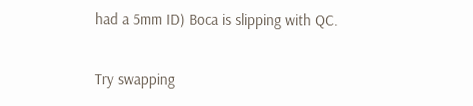had a 5mm ID) Boca is slipping with QC.

Try swapping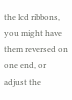the lcd ribbons, you might have them reversed on one end, or adjust the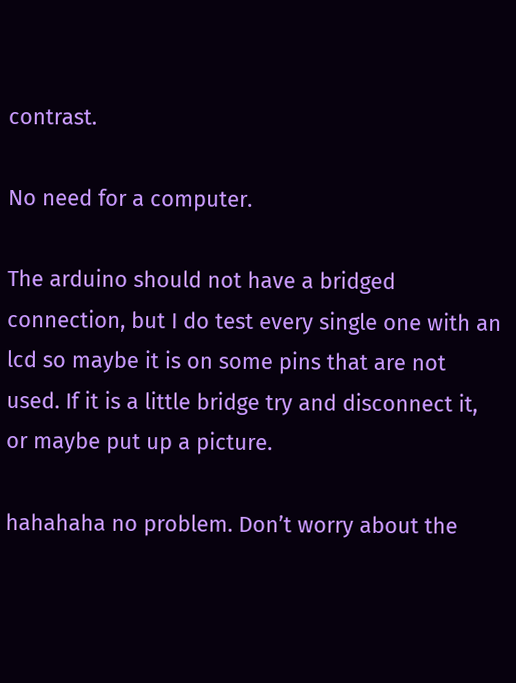contrast.

No need for a computer.

The arduino should not have a bridged connection, but I do test every single one with an lcd so maybe it is on some pins that are not used. If it is a little bridge try and disconnect it, or maybe put up a picture.

hahahaha no problem. Don’t worry about the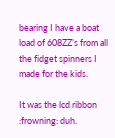bearing I have a boat load of 608ZZ’s from all the fidget spinners I made for the kids.

It was the lcd ribbon :frowning: duh.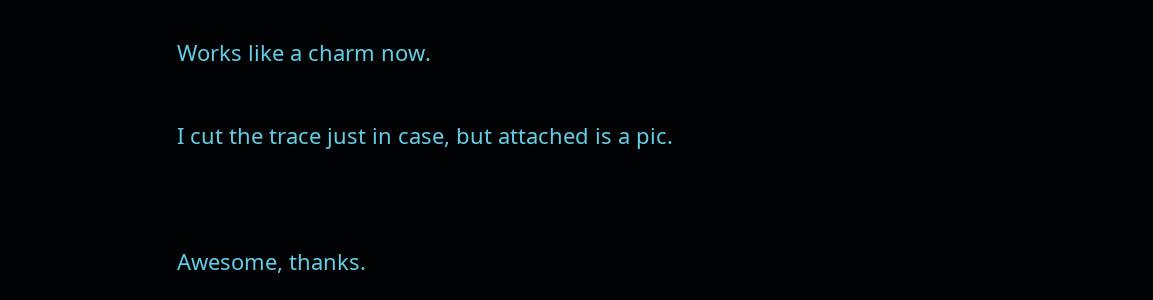Works like a charm now.

I cut the trace just in case, but attached is a pic.


Awesome, thanks.